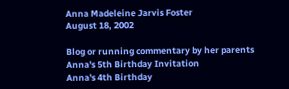Anna Madeleine Jarvis Foster
August 18, 2002

Blog or running commentary by her parents
Anna's 5th Birthday Invitation
Anna's 4th Birthday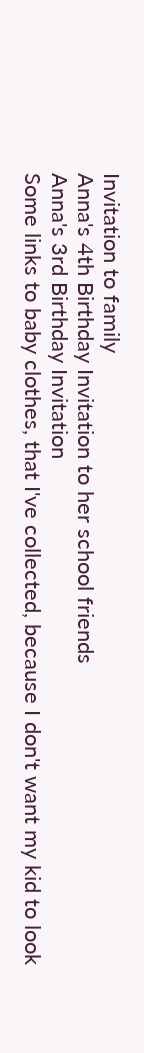Invitation to family
Anna's 4th Birthday Invitation to her school friends
Anna's 3rd Birthday Invitation
Some links to baby clothes, that I've collected, because I don't want my kid to look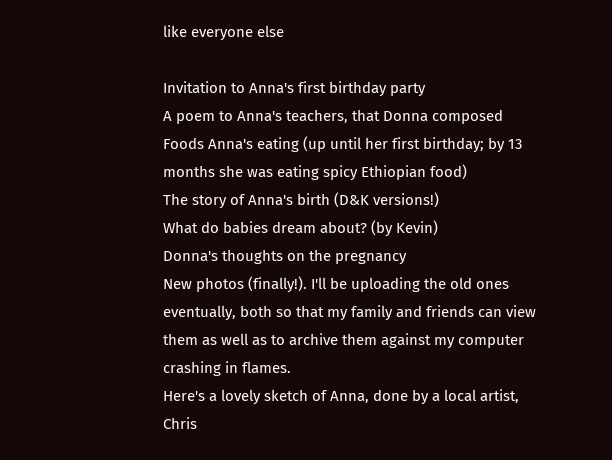like everyone else

Invitation to Anna's first birthday party
A poem to Anna's teachers, that Donna composed
Foods Anna's eating (up until her first birthday; by 13 months she was eating spicy Ethiopian food)
The story of Anna's birth (D&K versions!)
What do babies dream about? (by Kevin)
Donna's thoughts on the pregnancy
New photos (finally!). I'll be uploading the old ones eventually, both so that my family and friends can view them as well as to archive them against my computer crashing in flames.
Here's a lovely sketch of Anna, done by a local artist, Chris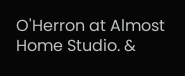O'Herron at Almost Home Studio. &